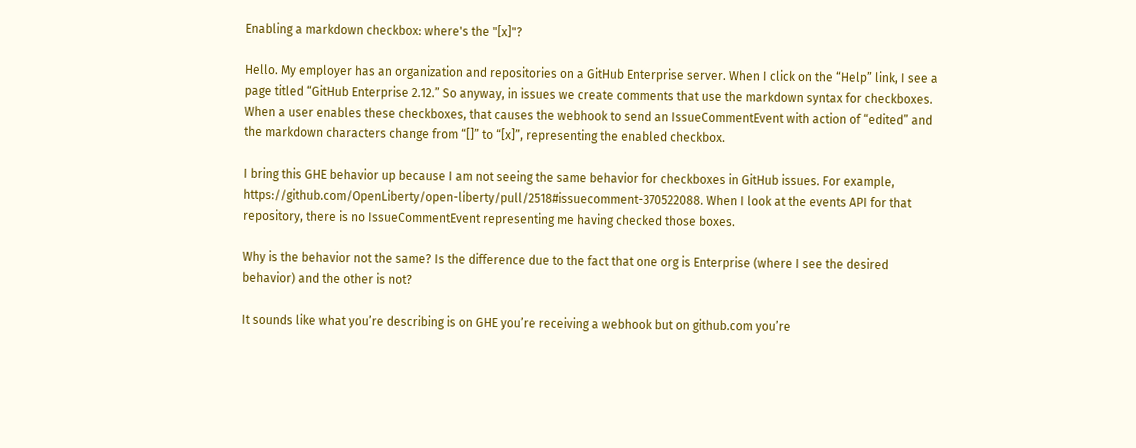Enabling a markdown checkbox: where's the "[x]"?

Hello. My employer has an organization and repositories on a GitHub Enterprise server. When I click on the “Help” link, I see a page titled “GitHub Enterprise 2.12.” So anyway, in issues we create comments that use the markdown syntax for checkboxes. When a user enables these checkboxes, that causes the webhook to send an IssueCommentEvent with action of “edited” and the markdown characters change from “[]” to “[x]”, representing the enabled checkbox.

I bring this GHE behavior up because I am not seeing the same behavior for checkboxes in GitHub issues. For example, https://github.com/OpenLiberty/open-liberty/pull/2518#issuecomment-370522088. When I look at the events API for that repository, there is no IssueCommentEvent representing me having checked those boxes.

Why is the behavior not the same? Is the difference due to the fact that one org is Enterprise (where I see the desired behavior) and the other is not?

It sounds like what you’re describing is on GHE you’re receiving a webhook but on github.com you’re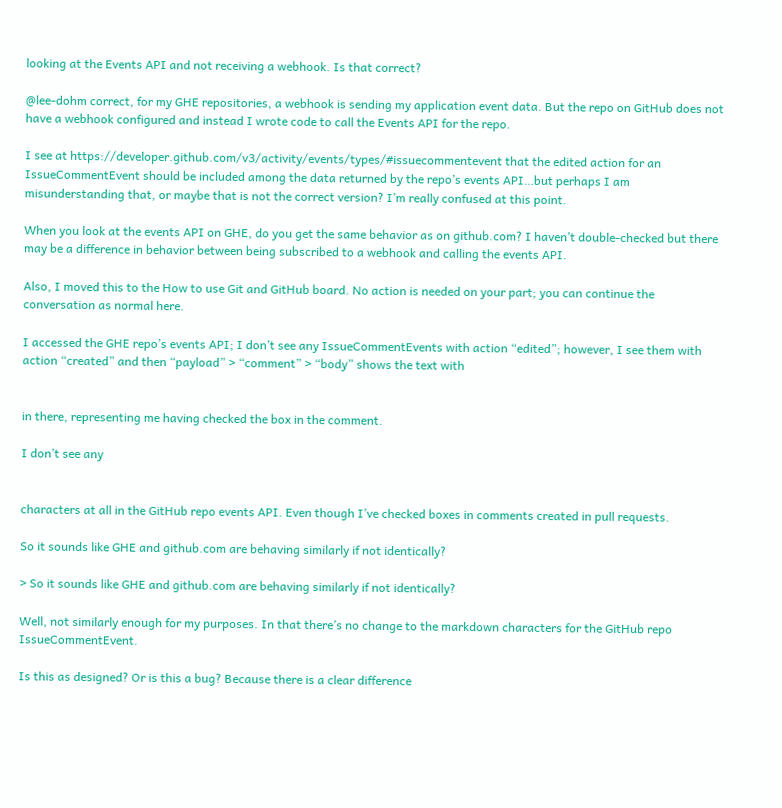looking at the Events API and not receiving a webhook. Is that correct?

@lee-dohm correct, for my GHE repositories, a webhook is sending my application event data. But the repo on GitHub does not have a webhook configured and instead I wrote code to call the Events API for the repo.

I see at https://developer.github.com/v3/activity/events/types/#issuecommentevent that the edited action for an IssueCommentEvent should be included among the data returned by the repo’s events API…but perhaps I am misunderstanding that, or maybe that is not the correct version? I’m really confused at this point.

When you look at the events API on GHE, do you get the same behavior as on github.com? I haven’t double-checked but there may be a difference in behavior between being subscribed to a webhook and calling the events API.

Also, I moved this to the How to use Git and GitHub board. No action is needed on your part; you can continue the conversation as normal here.

I accessed the GHE repo’s events API; I don’t see any IssueCommentEvents with action “edited”; however, I see them with action “created” and then “payload” > “comment” > “body” shows the text with


in there, representing me having checked the box in the comment.

I don’t see any


characters at all in the GitHub repo events API. Even though I’ve checked boxes in comments created in pull requests.

So it sounds like GHE and github.com are behaving similarly if not identically?

> So it sounds like GHE and github.com are behaving similarly if not identically?

Well, not similarly enough for my purposes. In that there’s no change to the markdown characters for the GitHub repo IssueCommentEvent.

Is this as designed? Or is this a bug? Because there is a clear difference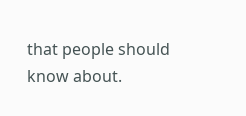that people should know about.